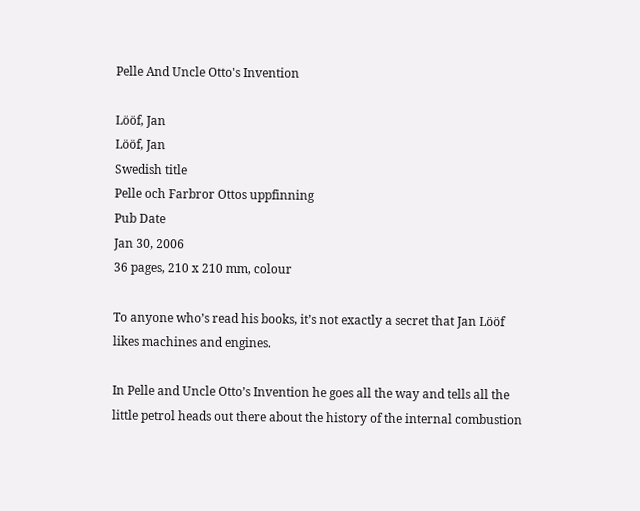Pelle And Uncle Otto's Invention

Lööf, Jan
Lööf, Jan
Swedish title
Pelle och Farbror Ottos uppfinning
Pub Date
Jan 30, 2006
36 pages, 210 x 210 mm, colour

To anyone who’s read his books, it’s not exactly a secret that Jan Lööf likes machines and engines.

In Pelle and Uncle Otto’s Invention he goes all the way and tells all the little petrol heads out there about the history of the internal combustion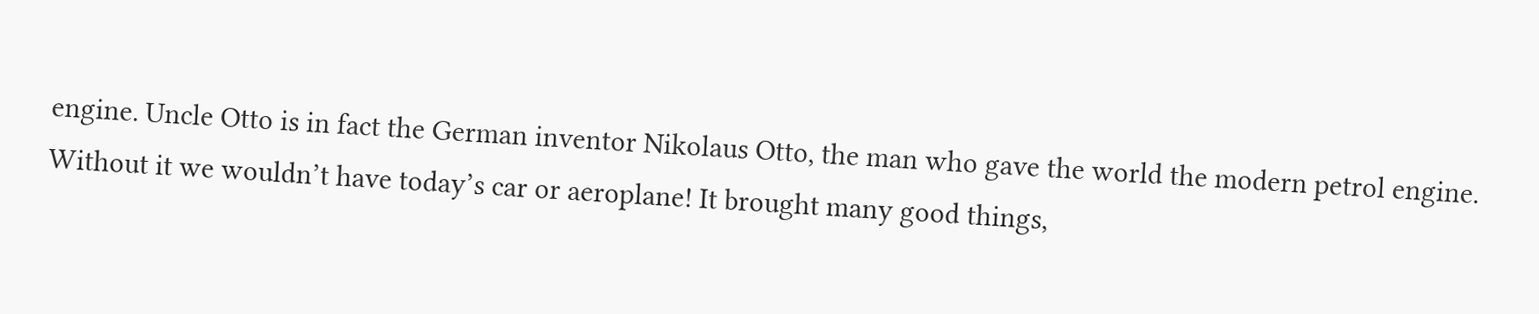engine. Uncle Otto is in fact the German inventor Nikolaus Otto, the man who gave the world the modern petrol engine. Without it we wouldn’t have today’s car or aeroplane! It brought many good things,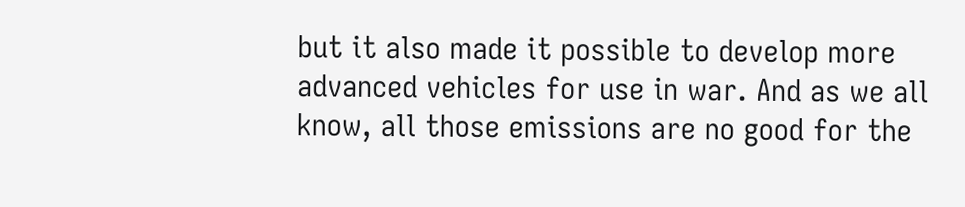but it also made it possible to develop more advanced vehicles for use in war. And as we all know, all those emissions are no good for the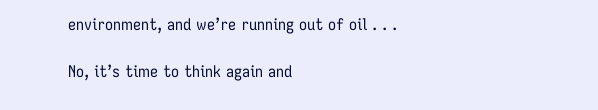environment, and we’re running out of oil . . .

No, it’s time to think again and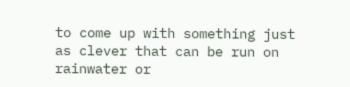to come up with something just as clever that can be run on rainwater or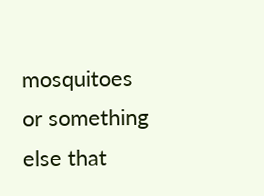mosquitoes or something else that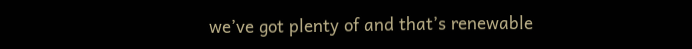we’ve got plenty of and that’s renewable